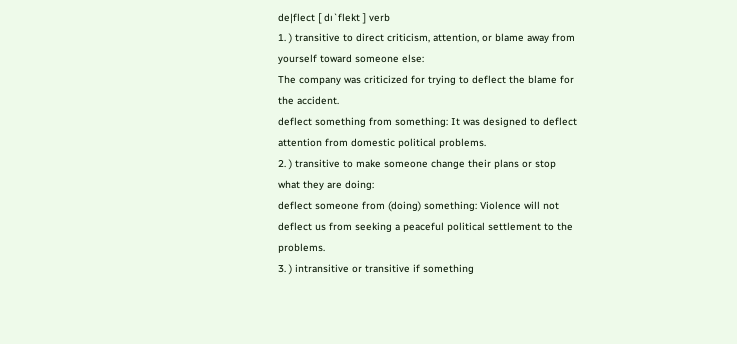de|flect [ dı`flekt ] verb
1. ) transitive to direct criticism, attention, or blame away from yourself toward someone else:
The company was criticized for trying to deflect the blame for the accident.
deflect something from something: It was designed to deflect attention from domestic political problems.
2. ) transitive to make someone change their plans or stop what they are doing:
deflect someone from (doing) something: Violence will not deflect us from seeking a peaceful political settlement to the problems.
3. ) intransitive or transitive if something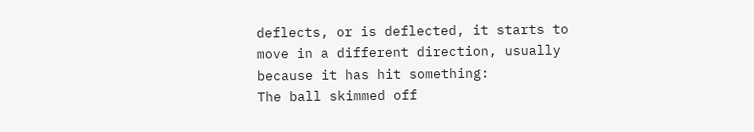deflects, or is deflected, it starts to move in a different direction, usually because it has hit something:
The ball skimmed off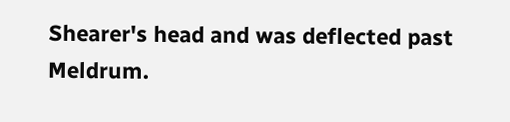Shearer's head and was deflected past Meldrum.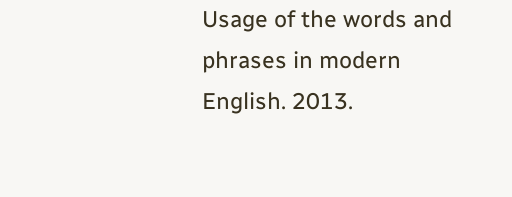Usage of the words and phrases in modern English. 2013.